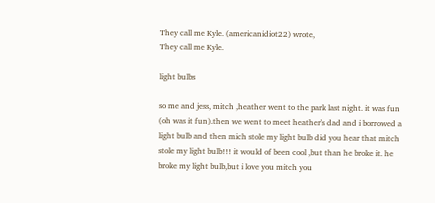They call me Kyle. (americanidiot22) wrote,
They call me Kyle.

light bulbs

so me and jess, mitch ,heather went to the park last night. it was fun (oh was it fun).then we went to meet heather's dad and i borrowed a light bulb and then mich stole my light bulb did you hear that mitch stole my light bulb!!! it would of been cool ,but than he broke it. he broke my light bulb,but i love you mitch you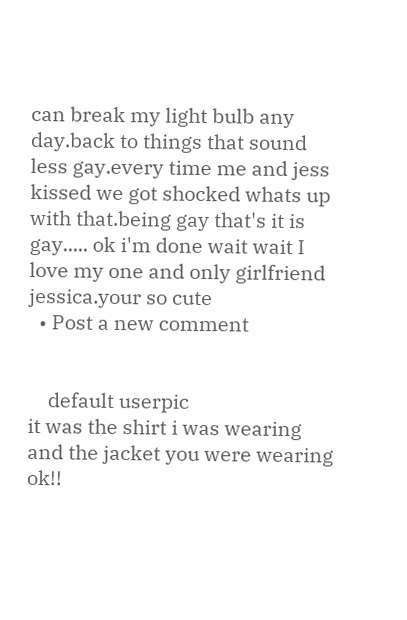can break my light bulb any day.back to things that sound less gay.every time me and jess kissed we got shocked whats up with that.being gay that's it is gay..... ok i'm done wait wait I love my one and only girlfriend jessica.your so cute
  • Post a new comment


    default userpic
it was the shirt i was wearing and the jacket you were wearing ok!!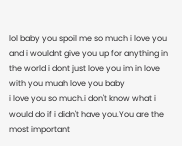lol baby you spoil me so much i love you and i wouldnt give you up for anything in the world i dont just love you im in love with you muah love you baby
i love you so much.i don't know what i would do if i didn't have you.You are the most important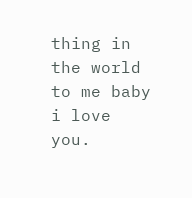thing in the world to me baby i love you.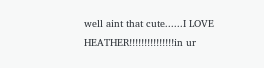well aint that cute......I LOVE HEATHER!!!!!!!!!!!!!!!in ur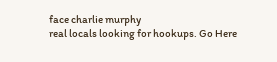face charlie murphy
real locals looking for hookups. Go Here